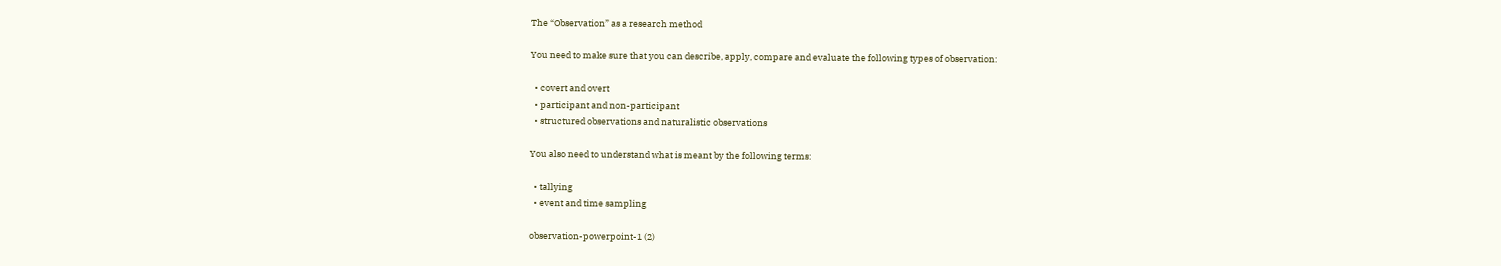The “Observation” as a research method

You need to make sure that you can describe, apply, compare and evaluate the following types of observation:

  • covert and overt
  • participant and non-participant
  • structured observations and naturalistic observations

You also need to understand what is meant by the following terms:

  • tallying
  • event and time sampling

observation-powerpoint-1 (2)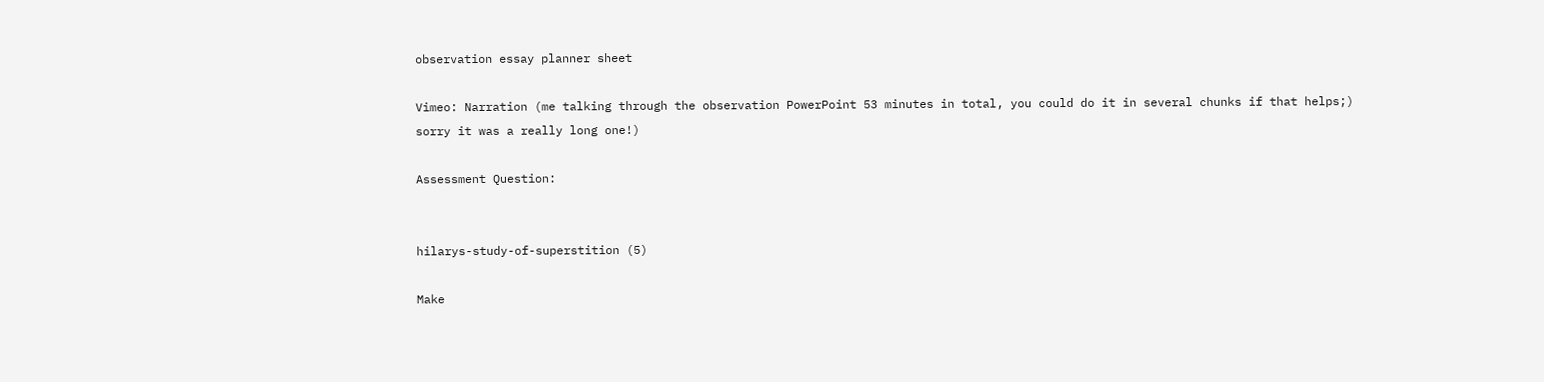observation essay planner sheet

Vimeo: Narration (me talking through the observation PowerPoint 53 minutes in total, you could do it in several chunks if that helps;) sorry it was a really long one!)

Assessment Question:


hilarys-study-of-superstition (5)

Make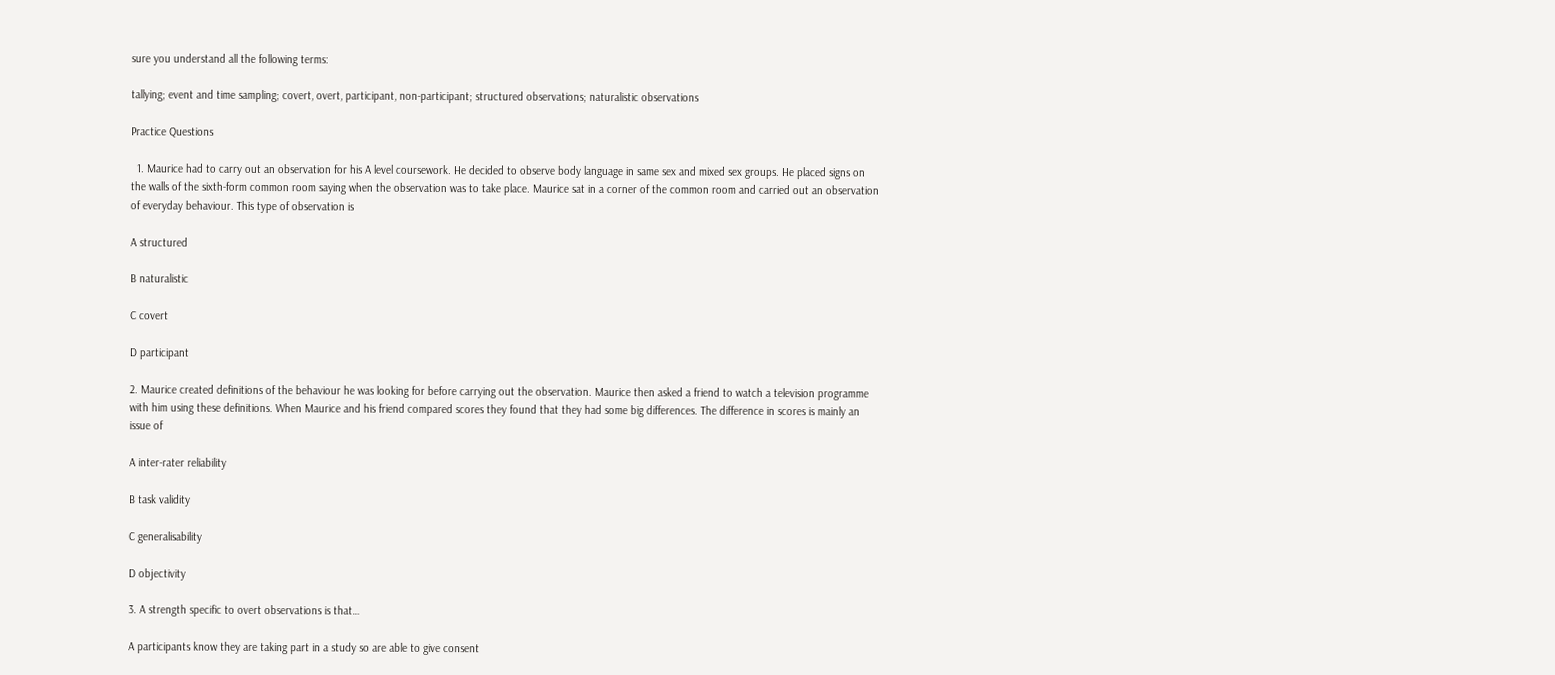sure you understand all the following terms:

tallying; event and time sampling; covert, overt, participant, non-participant; structured observations; naturalistic observations

Practice Questions

  1. Maurice had to carry out an observation for his A level coursework. He decided to observe body language in same sex and mixed sex groups. He placed signs on the walls of the sixth-form common room saying when the observation was to take place. Maurice sat in a corner of the common room and carried out an observation of everyday behaviour. This type of observation is

A structured

B naturalistic

C covert

D participant

2. Maurice created definitions of the behaviour he was looking for before carrying out the observation. Maurice then asked a friend to watch a television programme with him using these definitions. When Maurice and his friend compared scores they found that they had some big differences. The difference in scores is mainly an issue of

A inter-rater reliability

B task validity

C generalisability

D objectivity

3. A strength specific to overt observations is that…

A participants know they are taking part in a study so are able to give consent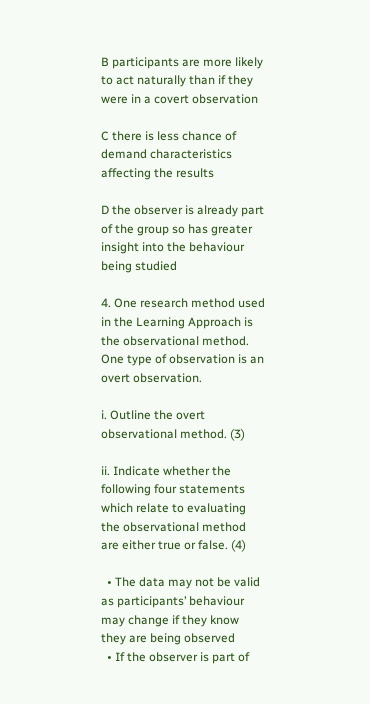B participants are more likely to act naturally than if they were in a covert observation

C there is less chance of demand characteristics affecting the results

D the observer is already part of the group so has greater insight into the behaviour being studied

4. One research method used in the Learning Approach is the observational method. One type of observation is an overt observation.

i. Outline the overt observational method. (3)

ii. Indicate whether the following four statements which relate to evaluating the observational method are either true or false. (4)

  • The data may not be valid as participants’ behaviour may change if they know they are being observed
  • If the observer is part of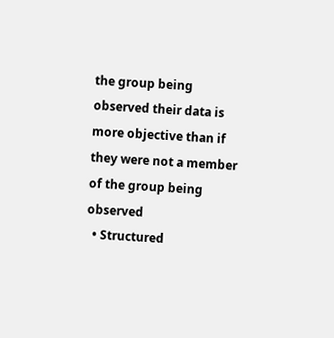the group being observed their data is more objective than if they were not a member of the group being observed
  • Structured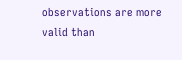observations are more valid than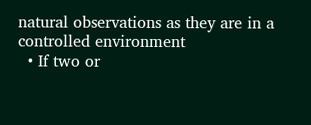natural observations as they are in a controlled environment
  • If two or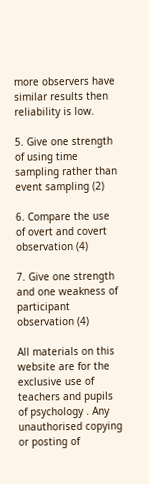more observers have similar results then reliability is low.

5. Give one strength of using time sampling rather than event sampling (2)

6. Compare the use of overt and covert observation (4)

7. Give one strength and one weakness of participant observation (4)

All materials on this website are for the exclusive use of teachers and pupils of psychology . Any unauthorised copying or posting of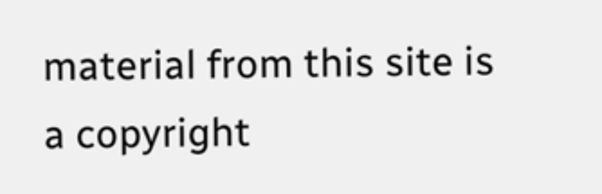material from this site is a copyright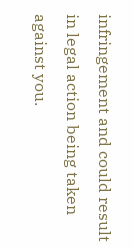infringement and could result in legal action being taken against you.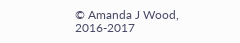© Amanda J Wood, 2016-2017